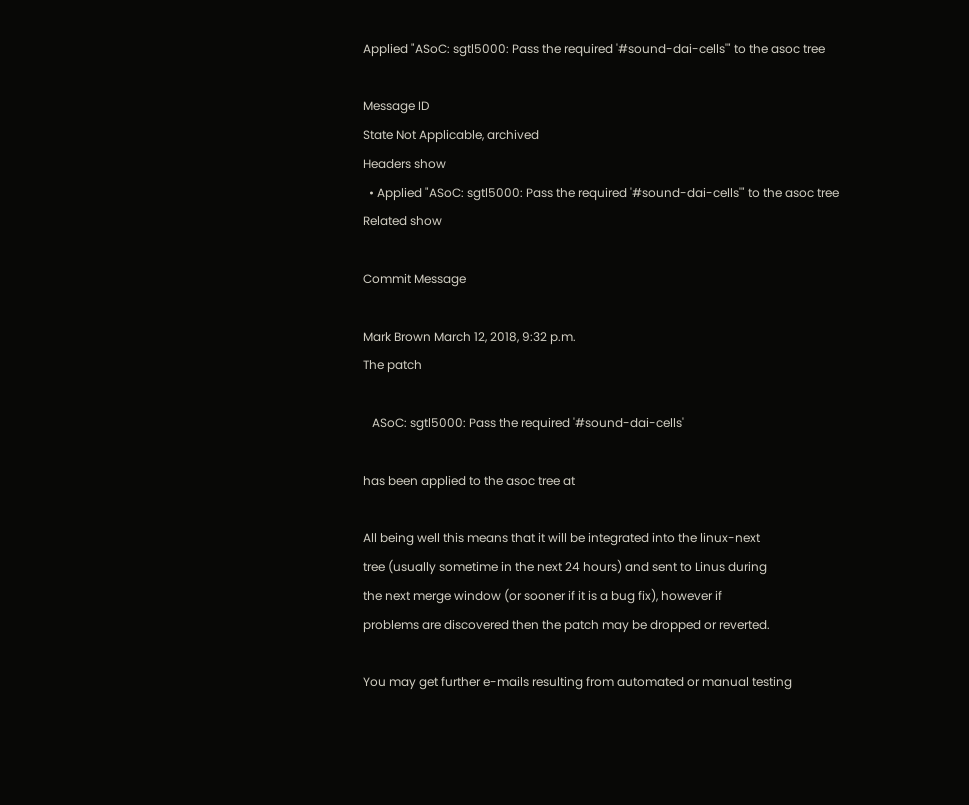Applied "ASoC: sgtl5000: Pass the required '#sound-dai-cells'" to the asoc tree

Message ID
State Not Applicable, archived
Headers show
  • Applied "ASoC: sgtl5000: Pass the required '#sound-dai-cells'" to the asoc tree
Related show

Commit Message

Mark Brown March 12, 2018, 9:32 p.m.
The patch

   ASoC: sgtl5000: Pass the required '#sound-dai-cells'

has been applied to the asoc tree at

All being well this means that it will be integrated into the linux-next
tree (usually sometime in the next 24 hours) and sent to Linus during
the next merge window (or sooner if it is a bug fix), however if
problems are discovered then the patch may be dropped or reverted.

You may get further e-mails resulting from automated or manual testing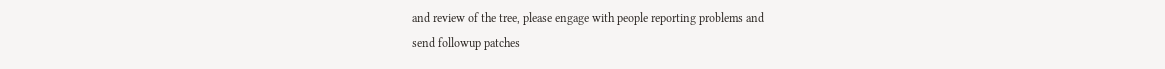and review of the tree, please engage with people reporting problems and
send followup patches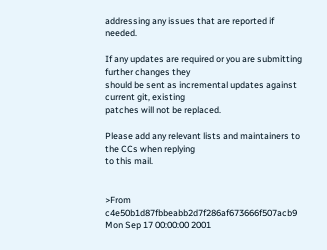addressing any issues that are reported if needed.

If any updates are required or you are submitting further changes they
should be sent as incremental updates against current git, existing
patches will not be replaced.

Please add any relevant lists and maintainers to the CCs when replying
to this mail.


>From c4e50b1d87fbbeabb2d7f286af673666f507acb9 Mon Sep 17 00:00:00 2001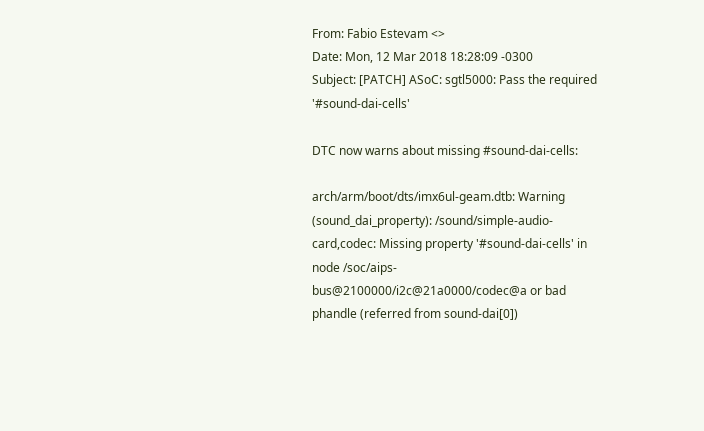From: Fabio Estevam <>
Date: Mon, 12 Mar 2018 18:28:09 -0300
Subject: [PATCH] ASoC: sgtl5000: Pass the required '#sound-dai-cells'

DTC now warns about missing #sound-dai-cells:

arch/arm/boot/dts/imx6ul-geam.dtb: Warning (sound_dai_property): /sound/simple-audio-card,codec: Missing property '#sound-dai-cells' in node /soc/aips-bus@2100000/i2c@21a0000/codec@a or bad phandle (referred from sound-dai[0])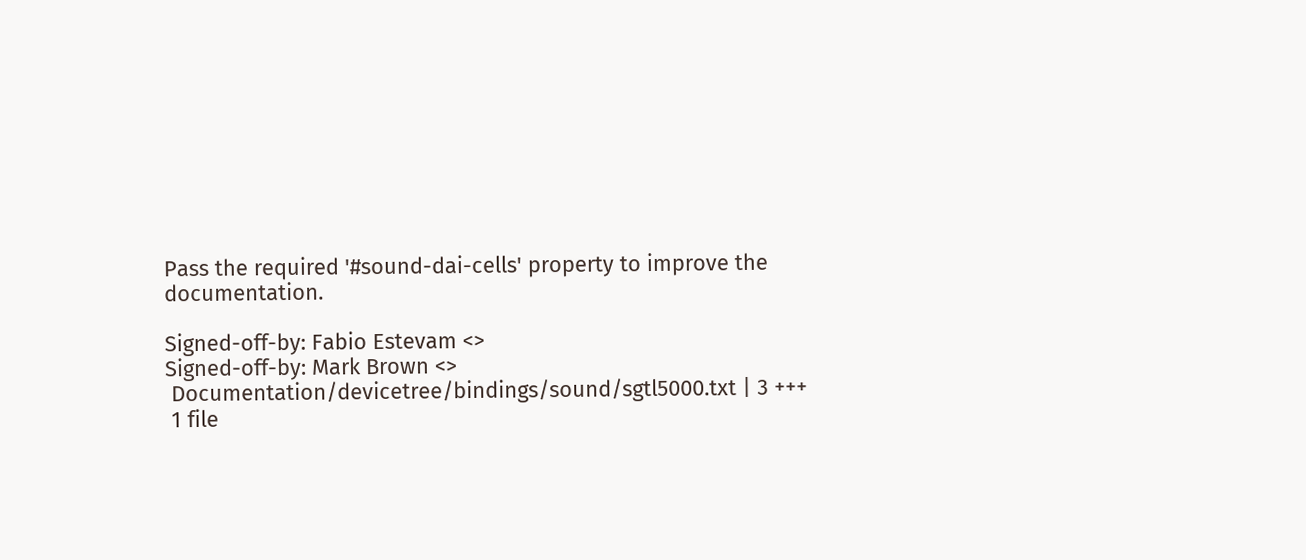Pass the required '#sound-dai-cells' property to improve the documentation.

Signed-off-by: Fabio Estevam <>
Signed-off-by: Mark Brown <>
 Documentation/devicetree/bindings/sound/sgtl5000.txt | 3 +++
 1 file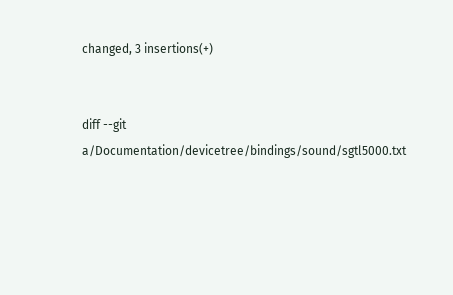changed, 3 insertions(+)


diff --git a/Documentation/devicetree/bindings/sound/sgtl5000.txt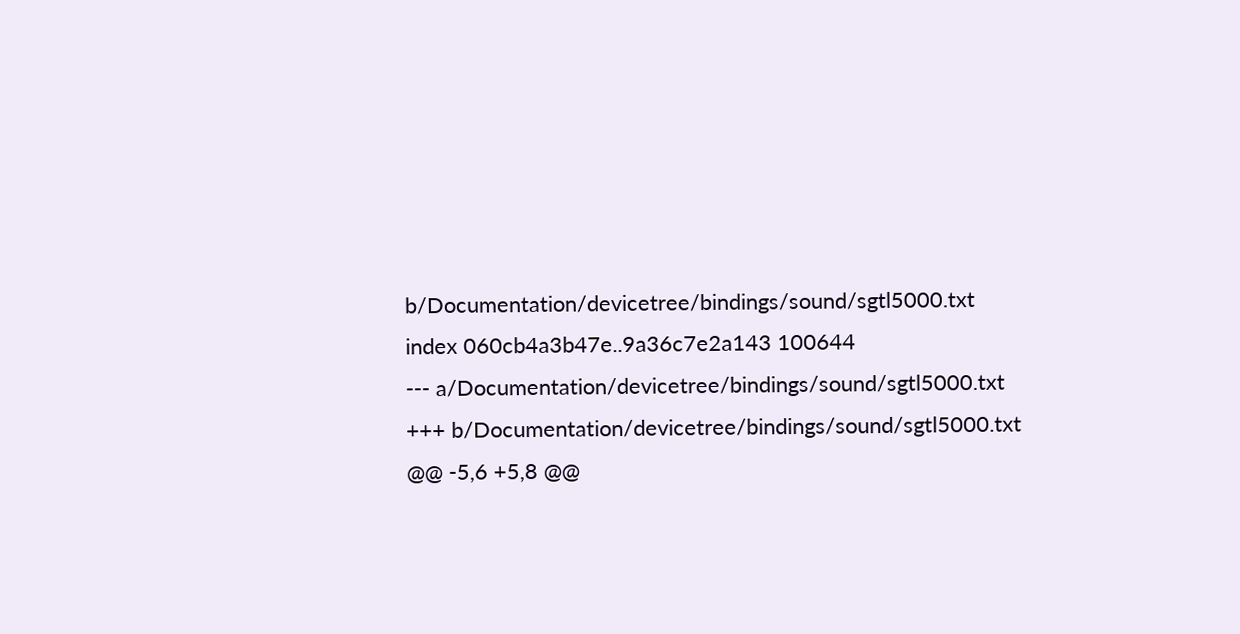b/Documentation/devicetree/bindings/sound/sgtl5000.txt
index 060cb4a3b47e..9a36c7e2a143 100644
--- a/Documentation/devicetree/bindings/sound/sgtl5000.txt
+++ b/Documentation/devicetree/bindings/sound/sgtl5000.txt
@@ -5,6 +5,8 @@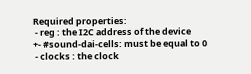Required properties:
 - reg : the I2C address of the device
+- #sound-dai-cells: must be equal to 0
 - clocks : the clock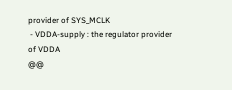provider of SYS_MCLK
 - VDDA-supply : the regulator provider of VDDA
@@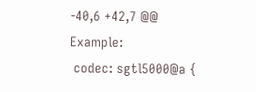-40,6 +42,7 @@  Example:
 codec: sgtl5000@a {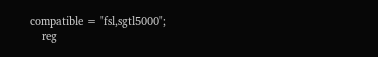compatible = "fsl,sgtl5000";
    reg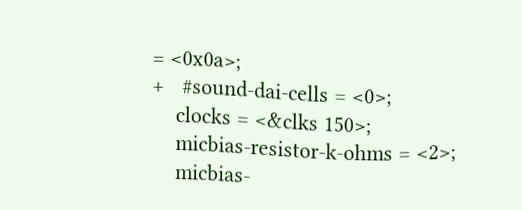= <0x0a>;
+   #sound-dai-cells = <0>;
    clocks = <&clks 150>;
    micbias-resistor-k-ohms = <2>;
    micbias-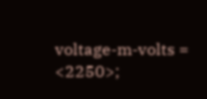voltage-m-volts = <2250>;